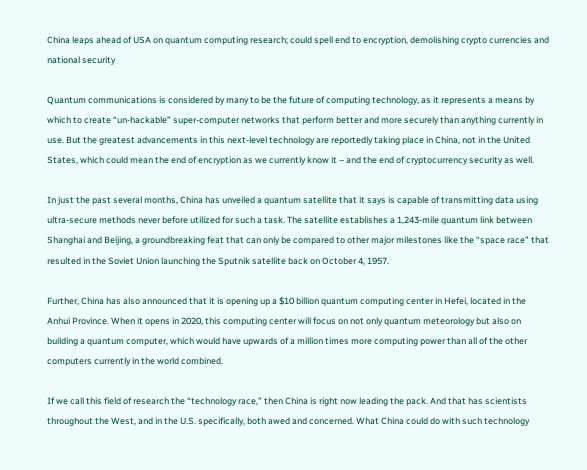China leaps ahead of USA on quantum computing research; could spell end to encryption, demolishing crypto currencies and national security

Quantum communications is considered by many to be the future of computing technology, as it represents a means by which to create “un-hackable” super-computer networks that perform better and more securely than anything currently in use. But the greatest advancements in this next-level technology are reportedly taking place in China, not in the United States, which could mean the end of encryption as we currently know it – and the end of cryptocurrency security as well.

In just the past several months, China has unveiled a quantum satellite that it says is capable of transmitting data using ultra-secure methods never before utilized for such a task. The satellite establishes a 1,243-mile quantum link between Shanghai and Beijing, a groundbreaking feat that can only be compared to other major milestones like the “space race” that resulted in the Soviet Union launching the Sputnik satellite back on October 4, 1957.

Further, China has also announced that it is opening up a $10 billion quantum computing center in Hefei, located in the Anhui Province. When it opens in 2020, this computing center will focus on not only quantum meteorology but also on building a quantum computer, which would have upwards of a million times more computing power than all of the other computers currently in the world combined.

If we call this field of research the “technology race,” then China is right now leading the pack. And that has scientists throughout the West, and in the U.S. specifically, both awed and concerned. What China could do with such technology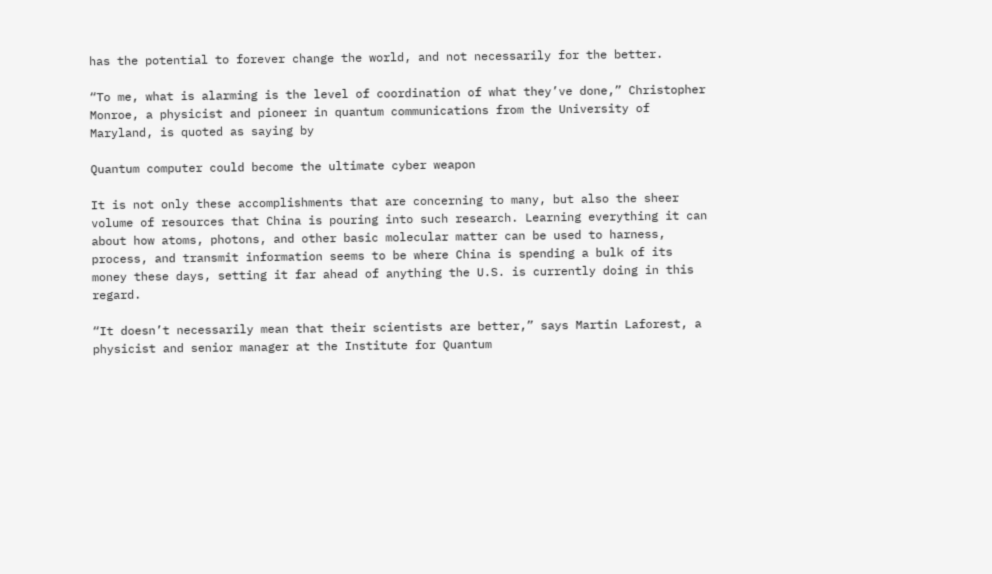has the potential to forever change the world, and not necessarily for the better.

“To me, what is alarming is the level of coordination of what they’ve done,” Christopher Monroe, a physicist and pioneer in quantum communications from the University of Maryland, is quoted as saying by

Quantum computer could become the ultimate cyber weapon

It is not only these accomplishments that are concerning to many, but also the sheer volume of resources that China is pouring into such research. Learning everything it can about how atoms, photons, and other basic molecular matter can be used to harness, process, and transmit information seems to be where China is spending a bulk of its money these days, setting it far ahead of anything the U.S. is currently doing in this regard.

“It doesn’t necessarily mean that their scientists are better,” says Martin Laforest, a physicist and senior manager at the Institute for Quantum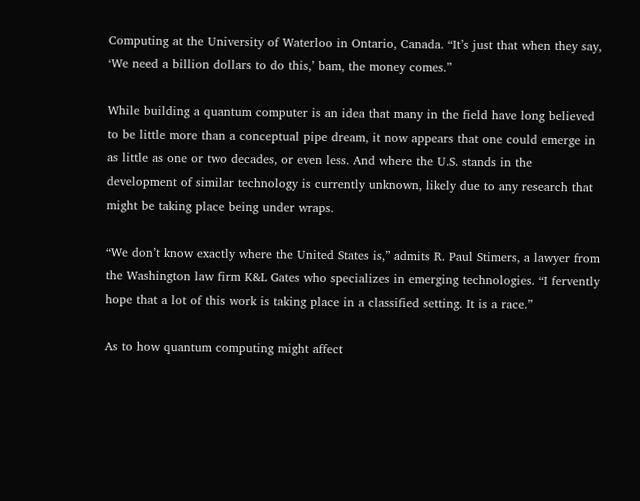Computing at the University of Waterloo in Ontario, Canada. “It’s just that when they say, ‘We need a billion dollars to do this,’ bam, the money comes.”

While building a quantum computer is an idea that many in the field have long believed to be little more than a conceptual pipe dream, it now appears that one could emerge in as little as one or two decades, or even less. And where the U.S. stands in the development of similar technology is currently unknown, likely due to any research that might be taking place being under wraps.

“We don’t know exactly where the United States is,” admits R. Paul Stimers, a lawyer from the Washington law firm K&L Gates who specializes in emerging technologies. “I fervently hope that a lot of this work is taking place in a classified setting. It is a race.”

As to how quantum computing might affect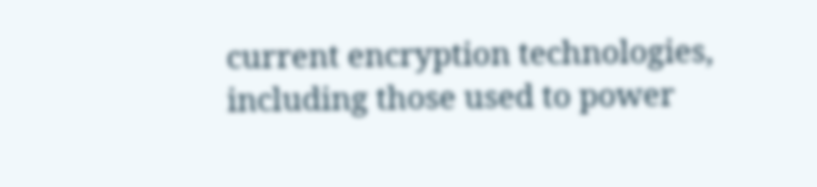current encryption technologies, including those used to power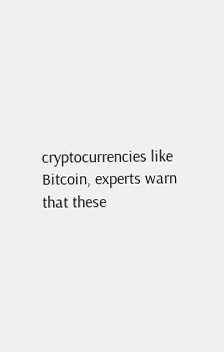cryptocurrencies like Bitcoin, experts warn that these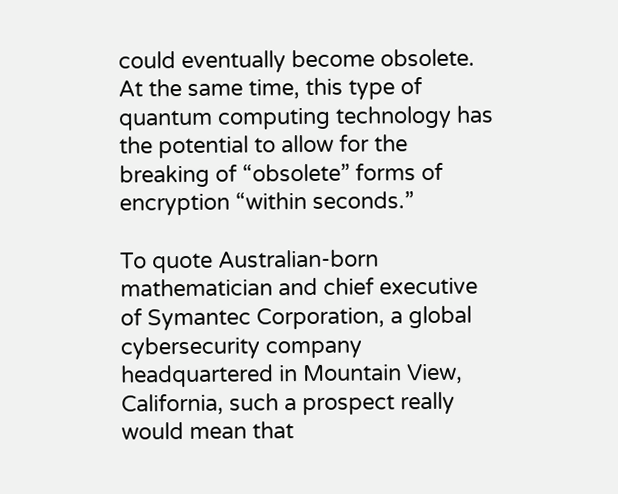could eventually become obsolete. At the same time, this type of quantum computing technology has the potential to allow for the breaking of “obsolete” forms of encryption “within seconds.”

To quote Australian-born mathematician and chief executive of Symantec Corporation, a global cybersecurity company headquartered in Mountain View, California, such a prospect really would mean that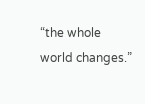“the whole world changes.”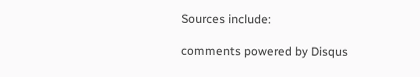Sources include:

comments powered by Disqus